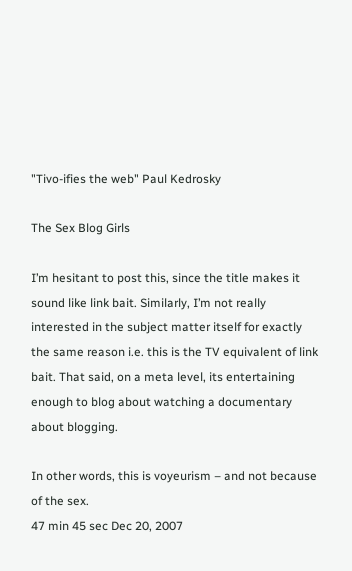"Tivo-ifies the web" Paul Kedrosky

The Sex Blog Girls

I’m hesitant to post this, since the title makes it sound like link bait. Similarly, I’m not really interested in the subject matter itself for exactly the same reason i.e. this is the TV equivalent of link bait. That said, on a meta level, its entertaining enough to blog about watching a documentary about blogging.

In other words, this is voyeurism – and not because of the sex.
47 min 45 sec Dec 20, 2007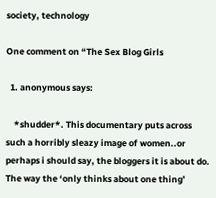society, technology

One comment on “The Sex Blog Girls

  1. anonymous says:

    *shudder*. This documentary puts across such a horribly sleazy image of women..or perhaps i should say, the bloggers it is about do. The way the ‘only thinks about one thing’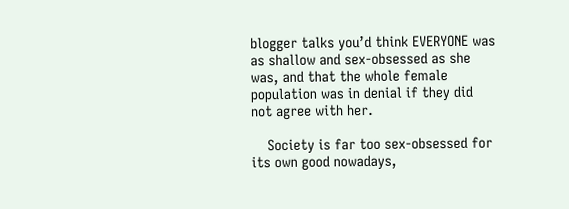blogger talks you’d think EVERYONE was as shallow and sex-obsessed as she was, and that the whole female population was in denial if they did not agree with her.

    Society is far too sex-obsessed for its own good nowadays,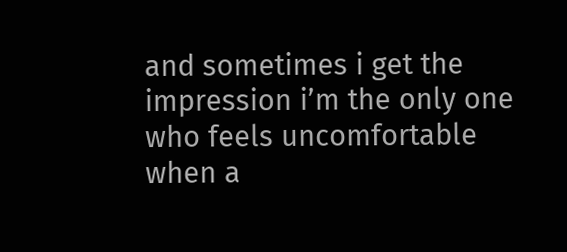and sometimes i get the impression i’m the only one who feels uncomfortable when a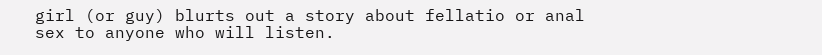girl (or guy) blurts out a story about fellatio or anal sex to anyone who will listen.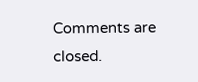Comments are closed.